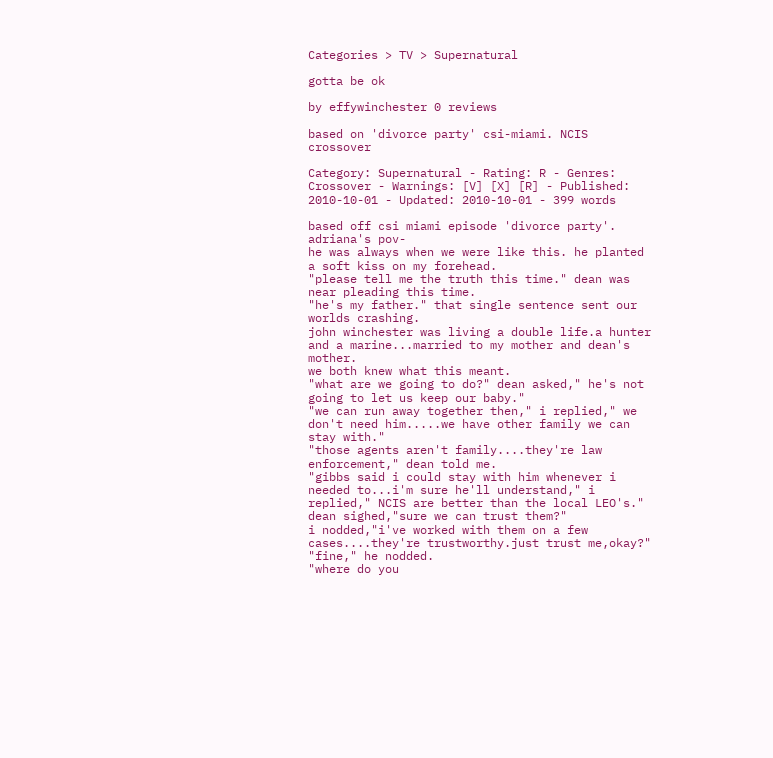Categories > TV > Supernatural

gotta be ok

by effywinchester 0 reviews

based on 'divorce party' csi-miami. NCIS crossover

Category: Supernatural - Rating: R - Genres: Crossover - Warnings: [V] [X] [R] - Published: 2010-10-01 - Updated: 2010-10-01 - 399 words

based off csi miami episode 'divorce party'.
adriana's pov-
he was always when we were like this. he planted a soft kiss on my forehead.
"please tell me the truth this time." dean was near pleading this time.
"he's my father." that single sentence sent our worlds crashing.
john winchester was living a double life.a hunter and a marine...married to my mother and dean's mother.
we both knew what this meant.
"what are we going to do?" dean asked," he's not going to let us keep our baby."
"we can run away together then," i replied," we don't need him.....we have other family we can stay with."
"those agents aren't family....they're law enforcement," dean told me.
"gibbs said i could stay with him whenever i needed to...i'm sure he'll understand," i replied," NCIS are better than the local LEO's."
dean sighed,"sure we can trust them?"
i nodded,"i've worked with them on a few cases....they're trustworthy.just trust me,okay?"
"fine," he nodded.
"where do you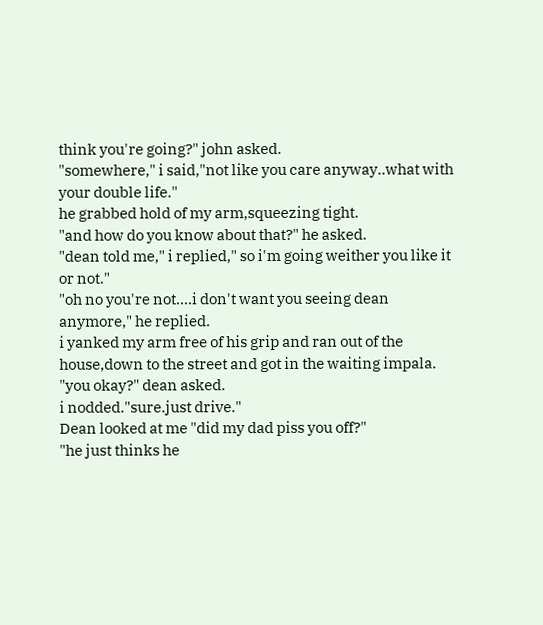think you're going?" john asked.
"somewhere," i said,"not like you care anyway..what with your double life."
he grabbed hold of my arm,squeezing tight.
"and how do you know about that?" he asked.
"dean told me," i replied," so i'm going weither you like it or not."
"oh no you're not....i don't want you seeing dean anymore," he replied.
i yanked my arm free of his grip and ran out of the house,down to the street and got in the waiting impala.
"you okay?" dean asked.
i nodded."sure.just drive."
Dean looked at me "did my dad piss you off?"
"he just thinks he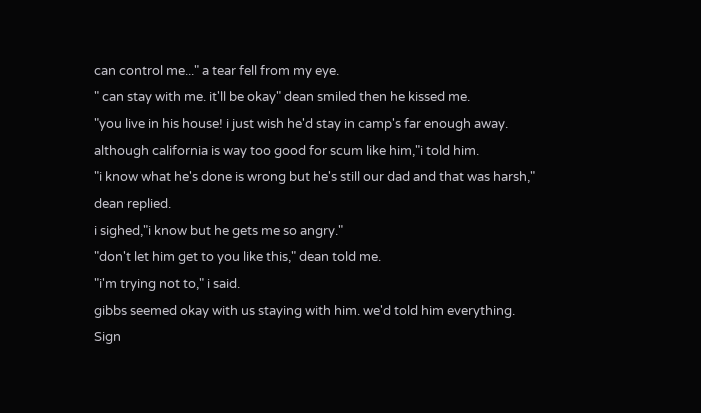can control me..." a tear fell from my eye.
" can stay with me. it'll be okay" dean smiled then he kissed me.
"you live in his house! i just wish he'd stay in camp's far enough away. although california is way too good for scum like him,"i told him.
"i know what he's done is wrong but he's still our dad and that was harsh," dean replied.
i sighed,"i know but he gets me so angry."
"don't let him get to you like this," dean told me.
"i'm trying not to," i said.
gibbs seemed okay with us staying with him. we'd told him everything.
Sign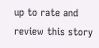up to rate and review this story